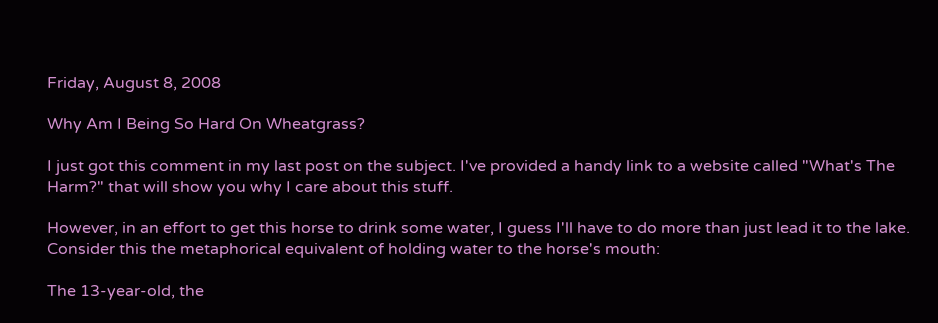Friday, August 8, 2008

Why Am I Being So Hard On Wheatgrass?

I just got this comment in my last post on the subject. I've provided a handy link to a website called "What's The Harm?" that will show you why I care about this stuff.

However, in an effort to get this horse to drink some water, I guess I'll have to do more than just lead it to the lake. Consider this the metaphorical equivalent of holding water to the horse's mouth:

The 13-year-old, the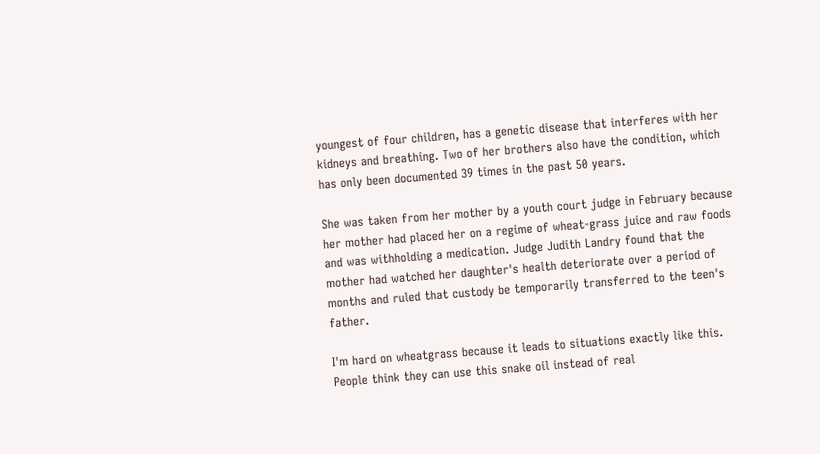youngest of four children, has a genetic disease that interferes with her kidneys and breathing. Two of her brothers also have the condition, which has only been documented 39 times in the past 50 years.

She was taken from her mother by a youth court judge in February because her mother had placed her on a regime of wheat-grass juice and raw foods and was withholding a medication. Judge Judith Landry found that the mother had watched her daughter's health deteriorate over a period of months and ruled that custody be temporarily transferred to the teen's father.

I'm hard on wheatgrass because it leads to situations exactly like this. People think they can use this snake oil instead of real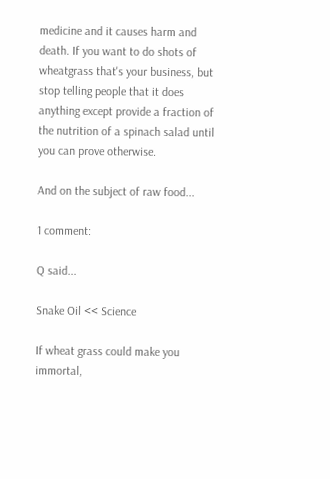medicine and it causes harm and death. If you want to do shots of wheatgrass that's your business, but stop telling people that it does anything except provide a fraction of the nutrition of a spinach salad until you can prove otherwise.

And on the subject of raw food...

1 comment:

Q said...

Snake Oil << Science

If wheat grass could make you immortal,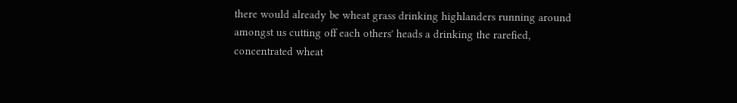there would already be wheat grass drinking highlanders running around amongst us cutting off each others' heads a drinking the rarefied, concentrated wheat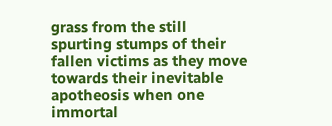grass from the still spurting stumps of their fallen victims as they move towards their inevitable apotheosis when one immortal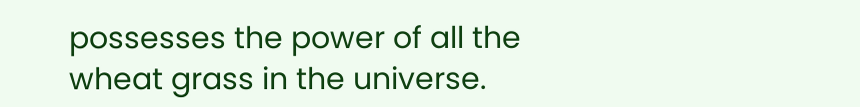possesses the power of all the wheat grass in the universe.